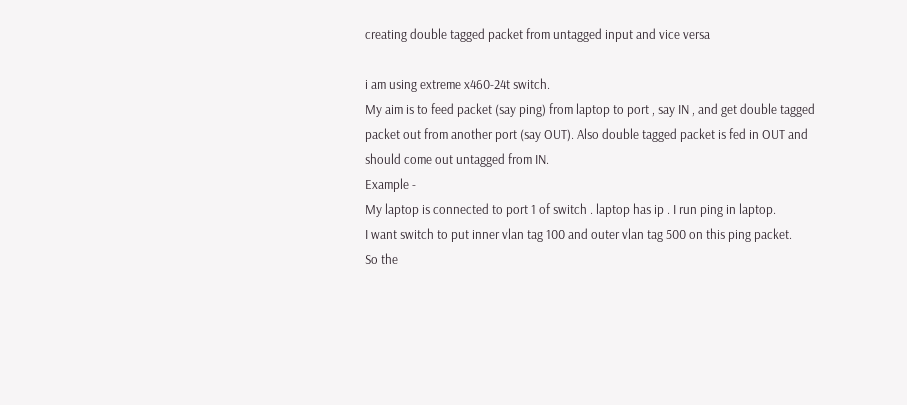creating double tagged packet from untagged input and vice versa

i am using extreme x460-24t switch.
My aim is to feed packet (say ping) from laptop to port , say IN , and get double tagged packet out from another port (say OUT). Also double tagged packet is fed in OUT and should come out untagged from IN.
Example -
My laptop is connected to port 1 of switch . laptop has ip . I run ping in laptop.
I want switch to put inner vlan tag 100 and outer vlan tag 500 on this ping packet.
So the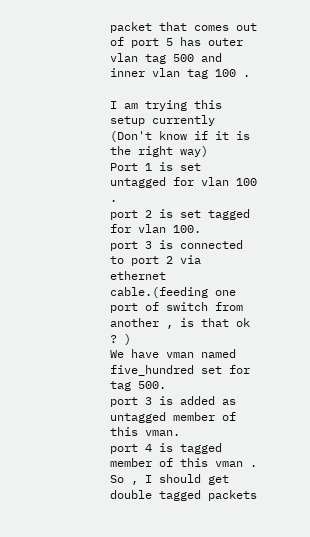packet that comes out of port 5 has outer vlan tag 500 and inner vlan tag 100 .

I am trying this setup currently (Don't know if it is the right way)
Port 1 is set untagged for vlan 100 .
port 2 is set tagged for vlan 100.
port 3 is connected to port 2 via ethernet cable.(feeding one port of switch from another , is that ok ? )
We have vman named five_hundred set for tag 500.
port 3 is added as untagged member of this vman.
port 4 is tagged member of this vman .
So , I should get double tagged packets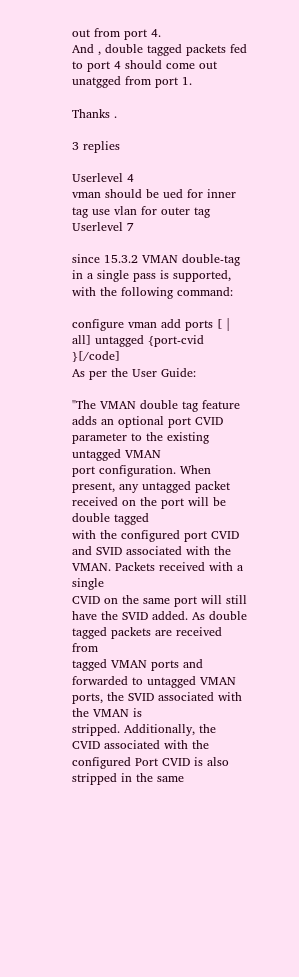out from port 4.
And , double tagged packets fed to port 4 should come out unatgged from port 1.

Thanks .

3 replies

Userlevel 4
vman should be ued for inner tag use vlan for outer tag
Userlevel 7

since 15.3.2 VMAN double-tag in a single pass is supported, with the following command:

configure vman add ports [ | all] untagged {port-cvid }[/code]
As per the User Guide:

"The VMAN double tag feature adds an optional port CVID parameter to the existing untagged VMAN
port configuration. When present, any untagged packet received on the port will be double tagged
with the configured port CVID and SVID associated with the VMAN. Packets received with a single
CVID on the same port will still have the SVID added. As double tagged packets are received from
tagged VMAN ports and forwarded to untagged VMAN ports, the SVID associated with the VMAN is
stripped. Additionally, the CVID associated with the configured Port CVID is also stripped in the same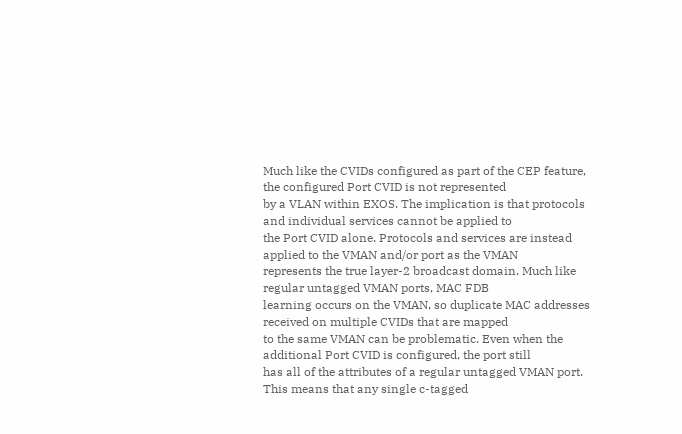Much like the CVIDs configured as part of the CEP feature, the configured Port CVID is not represented
by a VLAN within EXOS. The implication is that protocols and individual services cannot be applied to
the Port CVID alone. Protocols and services are instead applied to the VMAN and/or port as the VMAN
represents the true layer-2 broadcast domain. Much like regular untagged VMAN ports, MAC FDB
learning occurs on the VMAN, so duplicate MAC addresses received on multiple CVIDs that are mapped
to the same VMAN can be problematic. Even when the additional Port CVID is configured, the port still
has all of the attributes of a regular untagged VMAN port. This means that any single c-tagged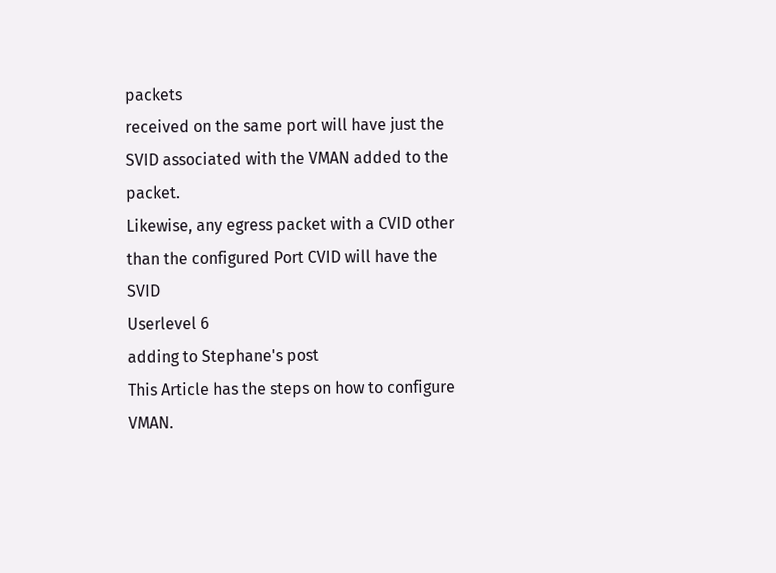packets
received on the same port will have just the SVID associated with the VMAN added to the packet.
Likewise, any egress packet with a CVID other than the configured Port CVID will have the SVID
Userlevel 6
adding to Stephane's post
This Article has the steps on how to configure VMAN.